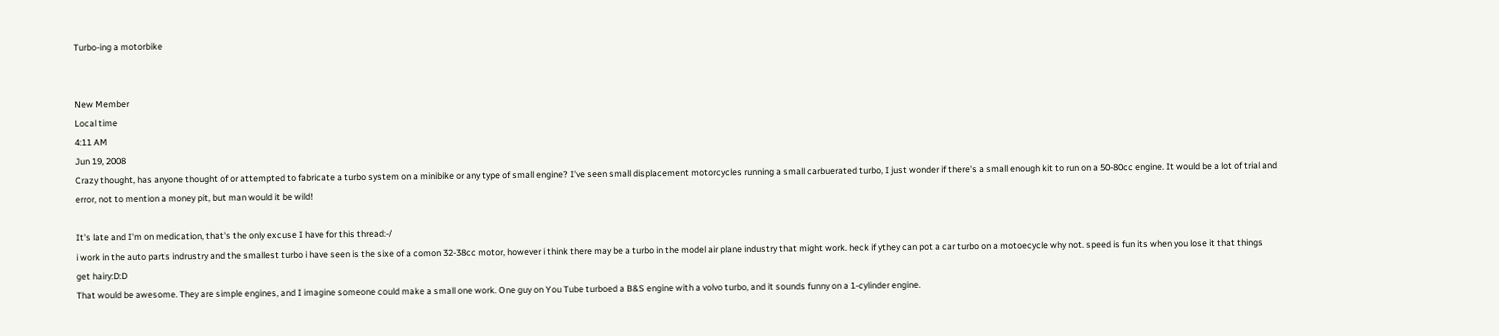Turbo-ing a motorbike


New Member
Local time
4:11 AM
Jun 19, 2008
Crazy thought, has anyone thought of or attempted to fabricate a turbo system on a minibike or any type of small engine? I've seen small displacement motorcycles running a small carbuerated turbo, I just wonder if there's a small enough kit to run on a 50-80cc engine. It would be a lot of trial and error, not to mention a money pit, but man would it be wild!

It's late and I'm on medication, that's the only excuse I have for this thread:-/
i work in the auto parts indrustry and the smallest turbo i have seen is the sixe of a comon 32-38cc motor, however i think there may be a turbo in the model air plane industry that might work. heck if ythey can pot a car turbo on a motoecycle why not. speed is fun its when you lose it that things get hairy:D:D
That would be awesome. They are simple engines, and I imagine someone could make a small one work. One guy on You Tube turboed a B&S engine with a volvo turbo, and it sounds funny on a 1-cylinder engine.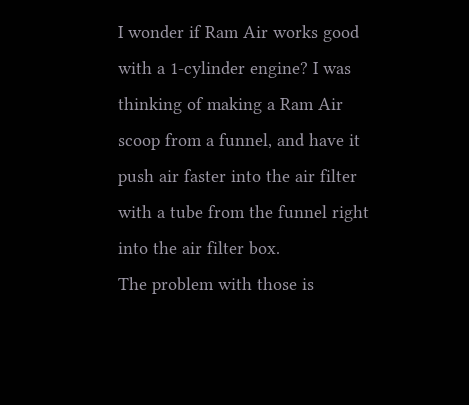I wonder if Ram Air works good with a 1-cylinder engine? I was thinking of making a Ram Air scoop from a funnel, and have it push air faster into the air filter with a tube from the funnel right into the air filter box.
The problem with those is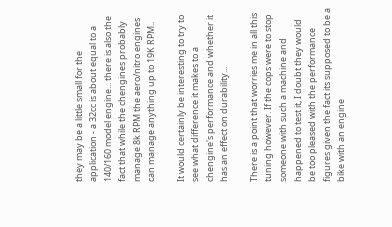they may be a little small for the application - a 32cc is about equal to a 140/160 model engine... there is also the fact that while the chengines probably manage 8k RPM the aero/nitro engines can manage anything up to 19K RPM..

It would certainly be interesting to try to see what difference it makes to a chengine's performance and whether it has an effect on durability...

There is a point that worries me in all this tuning however. If the cops were to stop someone with such a machine and happened to test it, I doubt they would be too pleased with the performance figures given the fact its supposed to be a bike with an engine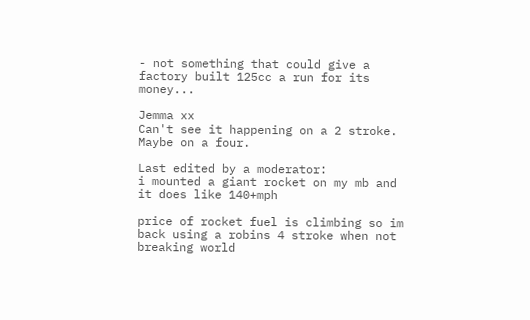- not something that could give a factory built 125cc a run for its money...

Jemma xx
Can't see it happening on a 2 stroke. Maybe on a four.

Last edited by a moderator:
i mounted a giant rocket on my mb and it does like 140+mph

price of rocket fuel is climbing so im back using a robins 4 stroke when not breaking world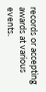records or accepting awards at various events.